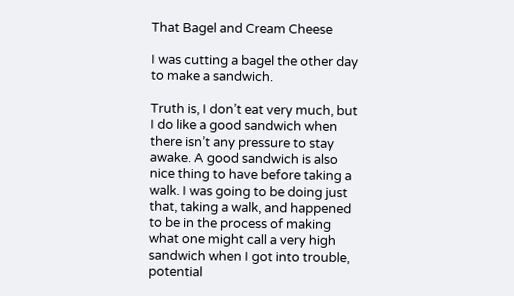That Bagel and Cream Cheese

I was cutting a bagel the other day to make a sandwich.

Truth is, I don’t eat very much, but I do like a good sandwich when there isn’t any pressure to stay awake. A good sandwich is also nice thing to have before taking a walk. I was going to be doing just that, taking a walk, and happened to be in the process of making what one might call a very high sandwich when I got into trouble, potential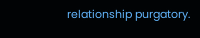relationship purgatory.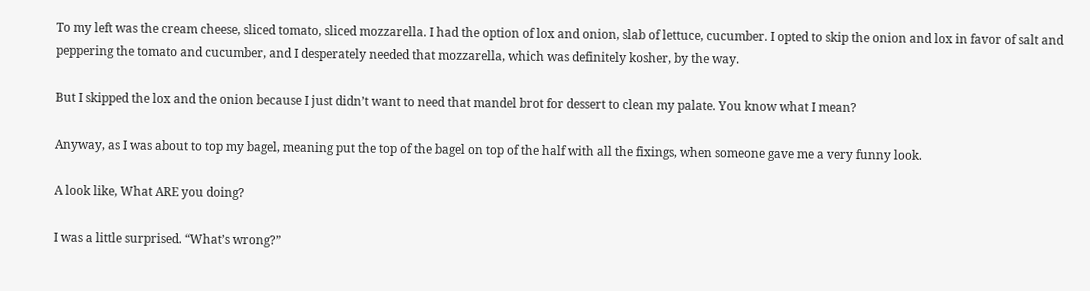To my left was the cream cheese, sliced tomato, sliced mozzarella. I had the option of lox and onion, slab of lettuce, cucumber. I opted to skip the onion and lox in favor of salt and peppering the tomato and cucumber, and I desperately needed that mozzarella, which was definitely kosher, by the way.

But I skipped the lox and the onion because I just didn’t want to need that mandel brot for dessert to clean my palate. You know what I mean?

Anyway, as I was about to top my bagel, meaning put the top of the bagel on top of the half with all the fixings, when someone gave me a very funny look.

A look like, What ARE you doing?

I was a little surprised. “What’s wrong?”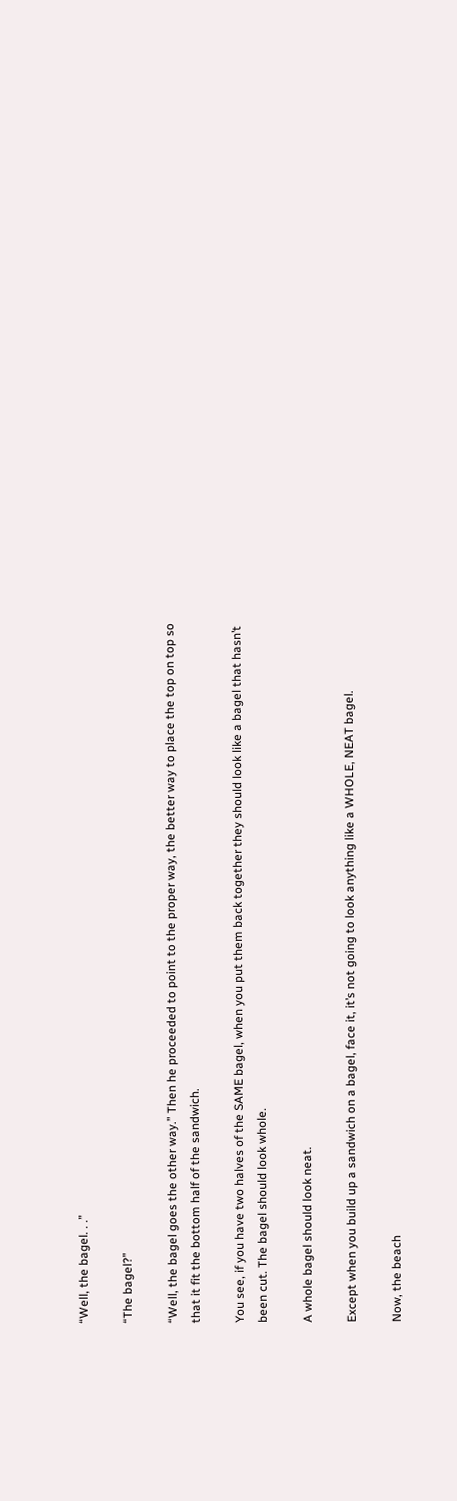“Well, the bagel. . .”

“The bagel?”

“Well, the bagel goes the other way.” Then he proceeded to point to the proper way, the better way to place the top on top so that it fit the bottom half of the sandwich.

You see, if you have two halves of the SAME bagel, when you put them back together they should look like a bagel that hasn’t been cut. The bagel should look whole.

A whole bagel should look neat.

Except when you build up a sandwich on a bagel, face it, it’s not going to look anything like a WHOLE, NEAT bagel.

Now, the beach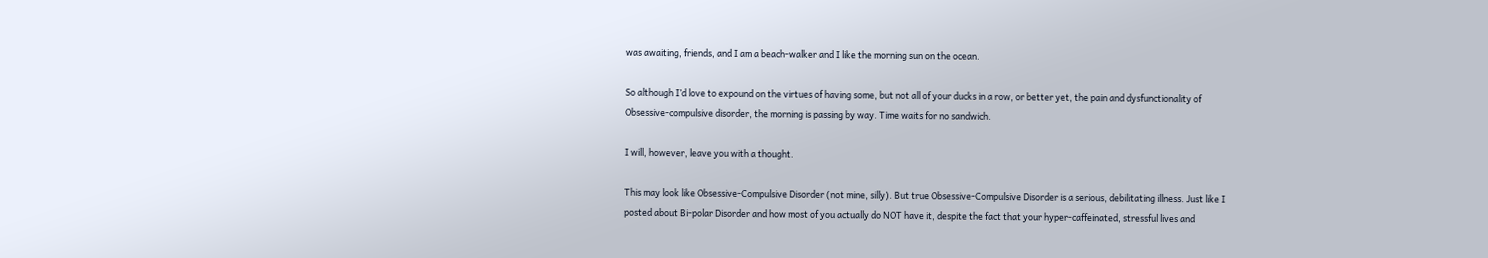was awaiting, friends, and I am a beach-walker and I like the morning sun on the ocean.

So although I’d love to expound on the virtues of having some, but not all of your ducks in a row, or better yet, the pain and dysfunctionality of Obsessive-compulsive disorder, the morning is passing by way. Time waits for no sandwich.

I will, however, leave you with a thought.

This may look like Obsessive-Compulsive Disorder (not mine, silly). But true Obsessive-Compulsive Disorder is a serious, debilitating illness. Just like I posted about Bi-polar Disorder and how most of you actually do NOT have it, despite the fact that your hyper-caffeinated, stressful lives and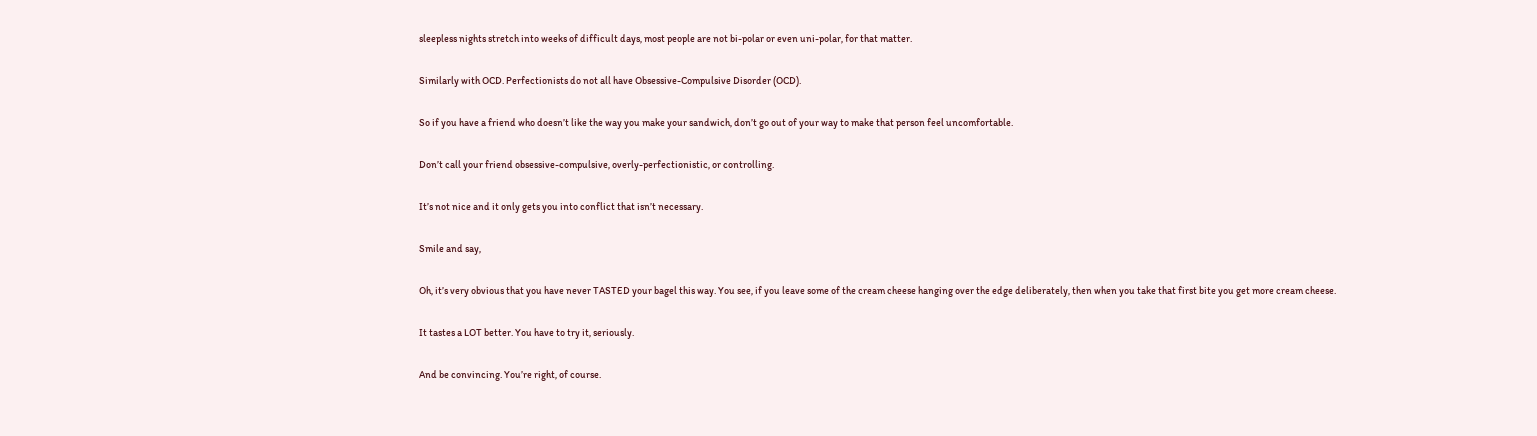sleepless nights stretch into weeks of difficult days, most people are not bi-polar or even uni-polar, for that matter.

Similarly with OCD. Perfectionists do not all have Obsessive-Compulsive Disorder (OCD).

So if you have a friend who doesn’t like the way you make your sandwich, don’t go out of your way to make that person feel uncomfortable.

Don’t call your friend obsessive-compulsive, overly-perfectionistic, or controlling.

It’s not nice and it only gets you into conflict that isn’t necessary.

Smile and say,

Oh, it’s very obvious that you have never TASTED your bagel this way. You see, if you leave some of the cream cheese hanging over the edge deliberately, then when you take that first bite you get more cream cheese.

It tastes a LOT better. You have to try it, seriously.

And be convincing. You’re right, of course.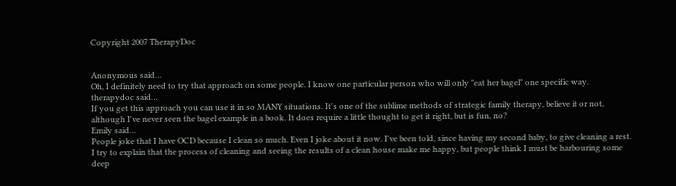Copyright 2007 TherapyDoc


Anonymous said…
Oh, I definitely need to try that approach on some people. I know one particular person who will only "eat her bagel" one specific way.
therapydoc said…
If you get this approach you can use it in so MANY situations. It's one of the sublime methods of strategic family therapy, believe it or not, although I've never seen the bagel example in a book. It does require a little thought to get it right, but is fun, no?
Emily said…
People joke that I have OCD because I clean so much. Even I joke about it now. I've been told, since having my second baby, to give cleaning a rest. I try to explain that the process of cleaning and seeing the results of a clean house make me happy, but people think I must be harbouring some deep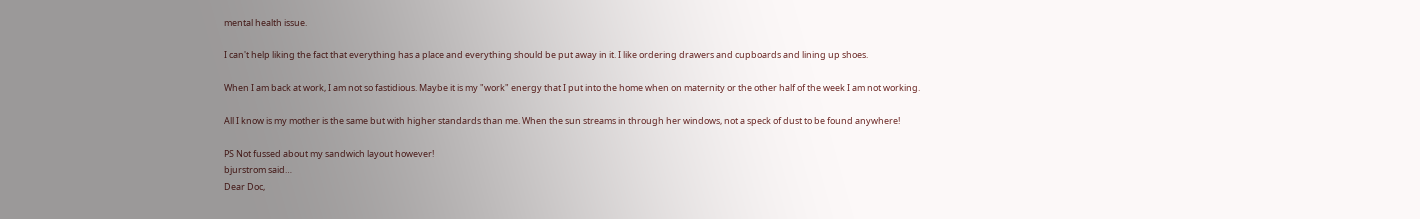mental health issue.

I can't help liking the fact that everything has a place and everything should be put away in it. I like ordering drawers and cupboards and lining up shoes.

When I am back at work, I am not so fastidious. Maybe it is my "work" energy that I put into the home when on maternity or the other half of the week I am not working.

All I know is my mother is the same but with higher standards than me. When the sun streams in through her windows, not a speck of dust to be found anywhere!

PS Not fussed about my sandwich layout however!
bjurstrom said…
Dear Doc,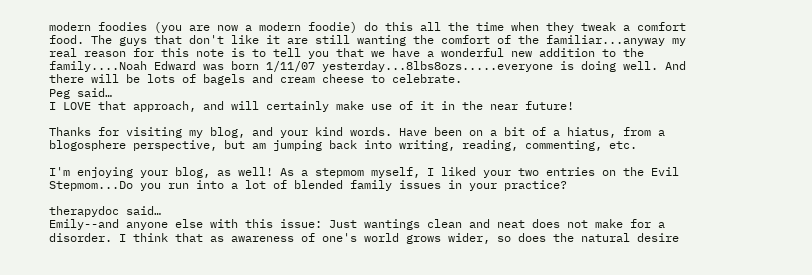modern foodies (you are now a modern foodie) do this all the time when they tweak a comfort food. The guys that don't like it are still wanting the comfort of the familiar...anyway my real reason for this note is to tell you that we have a wonderful new addition to the family....Noah Edward was born 1/11/07 yesterday...8lbs8ozs.....everyone is doing well. And there will be lots of bagels and cream cheese to celebrate.
Peg said…
I LOVE that approach, and will certainly make use of it in the near future!

Thanks for visiting my blog, and your kind words. Have been on a bit of a hiatus, from a blogosphere perspective, but am jumping back into writing, reading, commenting, etc.

I'm enjoying your blog, as well! As a stepmom myself, I liked your two entries on the Evil Stepmom...Do you run into a lot of blended family issues in your practice?

therapydoc said…
Emily--and anyone else with this issue: Just wantings clean and neat does not make for a disorder. I think that as awareness of one's world grows wider, so does the natural desire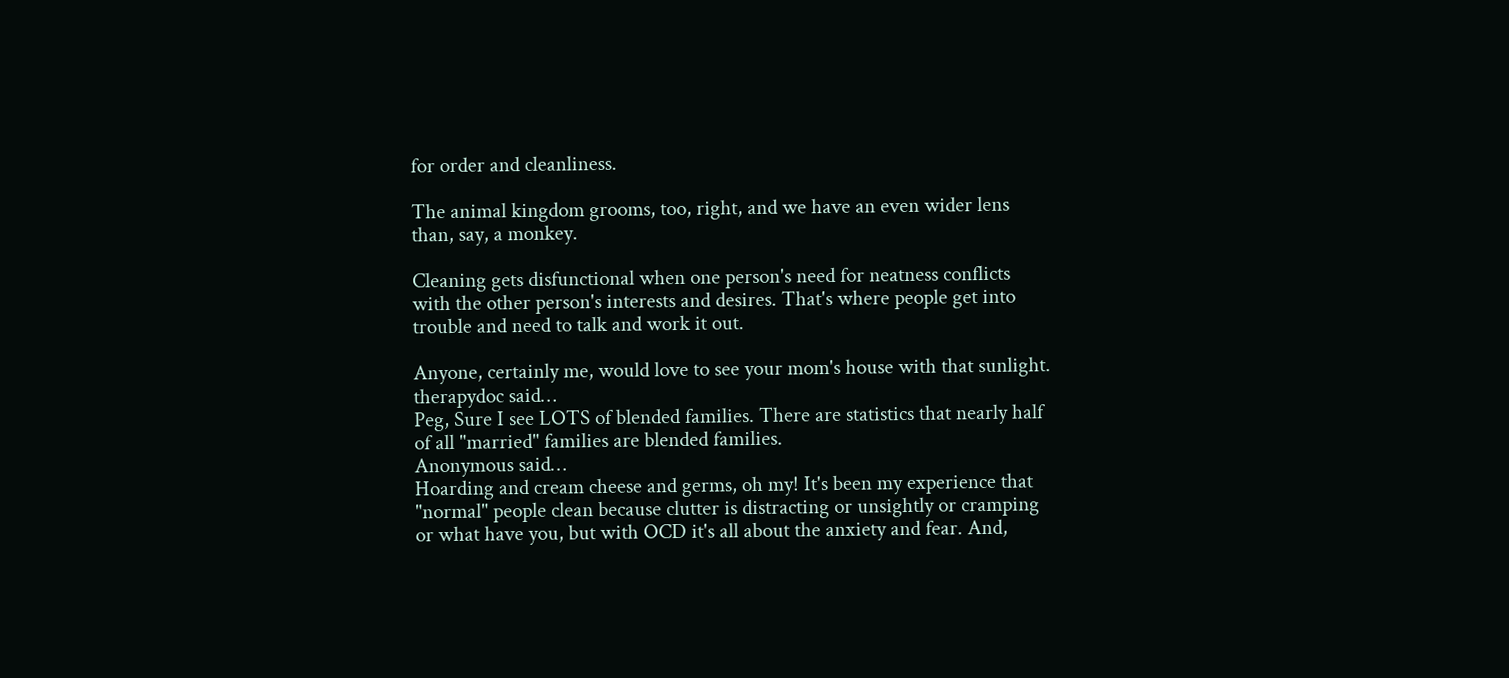for order and cleanliness.

The animal kingdom grooms, too, right, and we have an even wider lens than, say, a monkey.

Cleaning gets disfunctional when one person's need for neatness conflicts with the other person's interests and desires. That's where people get into trouble and need to talk and work it out.

Anyone, certainly me, would love to see your mom's house with that sunlight.
therapydoc said…
Peg, Sure I see LOTS of blended families. There are statistics that nearly half of all "married" families are blended families.
Anonymous said…
Hoarding and cream cheese and germs, oh my! It's been my experience that "normal" people clean because clutter is distracting or unsightly or cramping or what have you, but with OCD it's all about the anxiety and fear. And,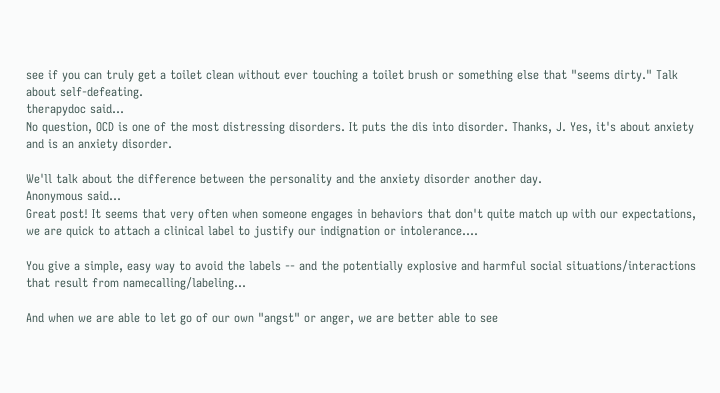see if you can truly get a toilet clean without ever touching a toilet brush or something else that "seems dirty." Talk about self-defeating.
therapydoc said…
No question, OCD is one of the most distressing disorders. It puts the dis into disorder. Thanks, J. Yes, it's about anxiety and is an anxiety disorder.

We'll talk about the difference between the personality and the anxiety disorder another day.
Anonymous said…
Great post! It seems that very often when someone engages in behaviors that don't quite match up with our expectations, we are quick to attach a clinical label to justify our indignation or intolerance....

You give a simple, easy way to avoid the labels -- and the potentially explosive and harmful social situations/interactions that result from namecalling/labeling...

And when we are able to let go of our own "angst" or anger, we are better able to see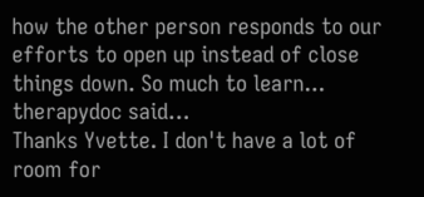how the other person responds to our efforts to open up instead of close things down. So much to learn...
therapydoc said…
Thanks Yvette. I don't have a lot of room for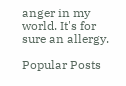anger in my world. It's for sure an allergy.

Popular Posts